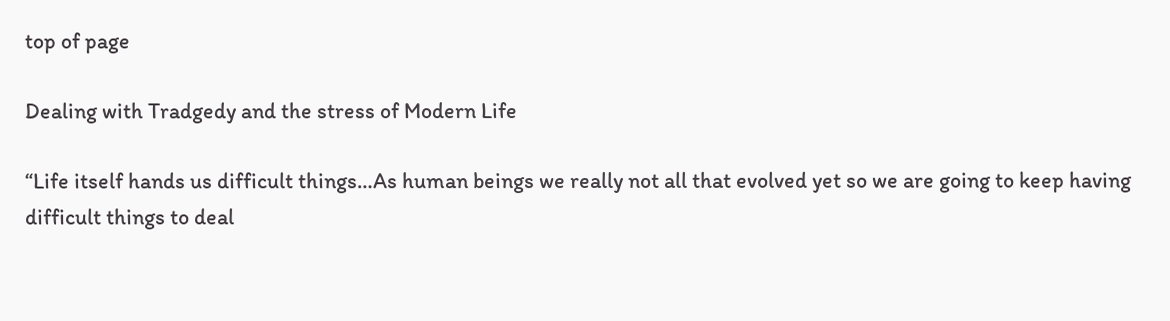top of page

Dealing with Tradgedy and the stress of Modern Life

“Life itself hands us difficult things…As human beings we really not all that evolved yet so we are going to keep having difficult things to deal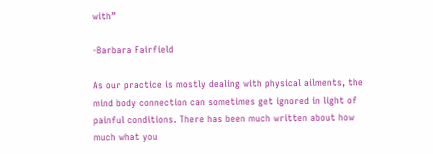with”

-Barbara Fairfield

As our practice is mostly dealing with physical ailments, the mind body connection can sometimes get ignored in light of painful conditions. There has been much written about how much what you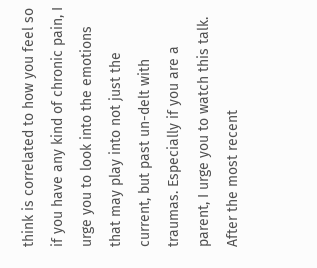think is correlated to how you feel so if you have any kind of chronic pain, I urge you to look into the emotions that may play into not just the current, but past un-delt with traumas. Especially if you are a parent, I urge you to watch this talk. After the most recent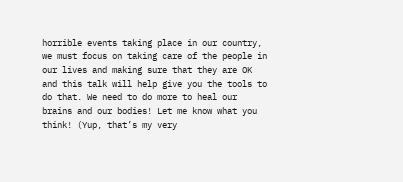horrible events taking place in our country, we must focus on taking care of the people in our lives and making sure that they are OK and this talk will help give you the tools to do that. We need to do more to heal our brains and our bodies! Let me know what you think! (Yup, that’s my very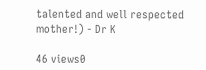talented and well respected mother!) - Dr K

46 views0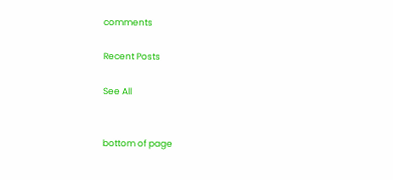comments

Recent Posts

See All


bottom of page